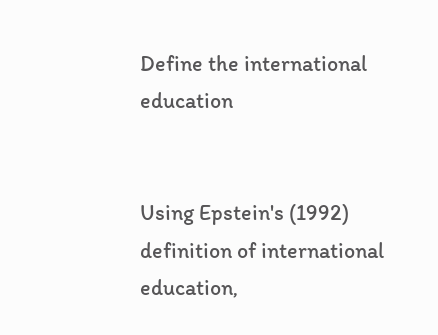Define the international education


Using Epstein's (1992) definition of international education,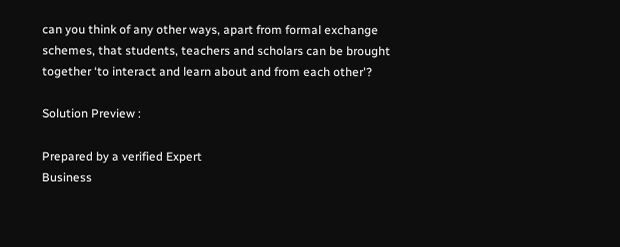can you think of any other ways, apart from formal exchange schemes, that students, teachers and scholars can be brought together ‘to interact and learn about and from each other'?

Solution Preview :

Prepared by a verified Expert
Business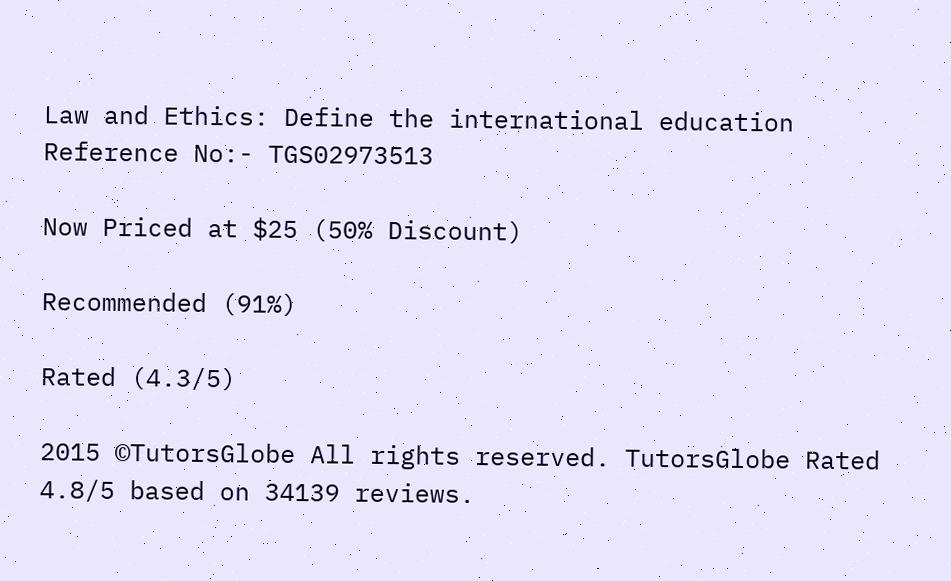Law and Ethics: Define the international education
Reference No:- TGS02973513

Now Priced at $25 (50% Discount)

Recommended (91%)

Rated (4.3/5)

2015 ©TutorsGlobe All rights reserved. TutorsGlobe Rated 4.8/5 based on 34139 reviews.